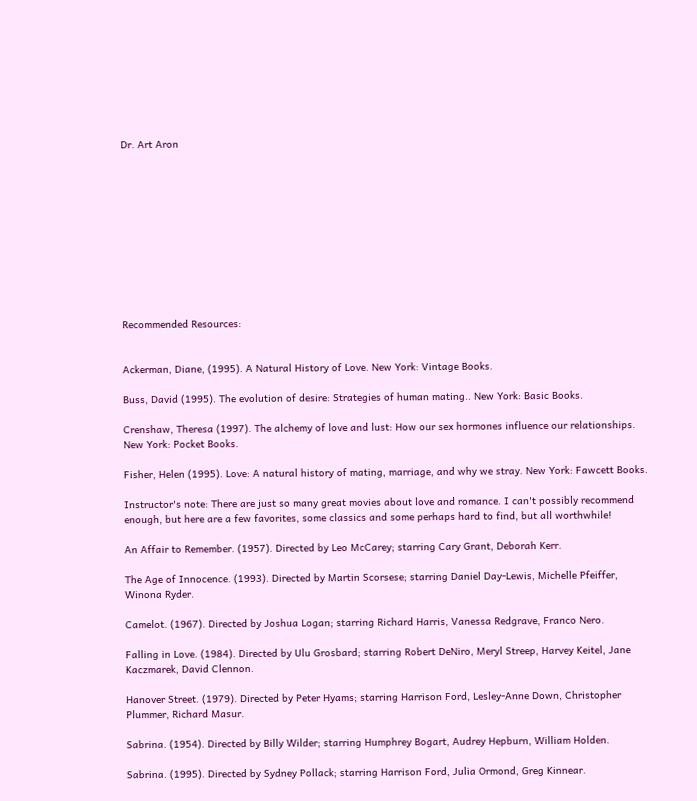Dr. Art Aron











Recommended Resources:


Ackerman, Diane, (1995). A Natural History of Love. New York: Vintage Books.

Buss, David (1995). The evolution of desire: Strategies of human mating.. New York: Basic Books.

Crenshaw, Theresa (1997). The alchemy of love and lust: How our sex hormones influence our relationships. New York: Pocket Books.

Fisher, Helen (1995). Love: A natural history of mating, marriage, and why we stray. New York: Fawcett Books.

Instructor's note: There are just so many great movies about love and romance. I can't possibly recommend enough, but here are a few favorites, some classics and some perhaps hard to find, but all worthwhile!

An Affair to Remember. (1957). Directed by Leo McCarey; starring Cary Grant, Deborah Kerr.

The Age of Innocence. (1993). Directed by Martin Scorsese; starring Daniel Day-Lewis, Michelle Pfeiffer, Winona Ryder.

Camelot. (1967). Directed by Joshua Logan; starring Richard Harris, Vanessa Redgrave, Franco Nero.

Falling in Love. (1984). Directed by Ulu Grosbard; starring Robert DeNiro, Meryl Streep, Harvey Keitel, Jane Kaczmarek, David Clennon.

Hanover Street. (1979). Directed by Peter Hyams; starring Harrison Ford, Lesley-Anne Down, Christopher Plummer, Richard Masur.

Sabrina. (1954). Directed by Billy Wilder; starring Humphrey Bogart, Audrey Hepburn, William Holden.

Sabrina. (1995). Directed by Sydney Pollack; starring Harrison Ford, Julia Ormond, Greg Kinnear.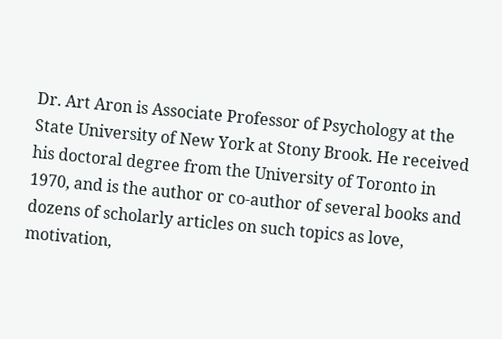Dr. Art Aron is Associate Professor of Psychology at the State University of New York at Stony Brook. He received his doctoral degree from the University of Toronto in 1970, and is the author or co-author of several books and dozens of scholarly articles on such topics as love, motivation,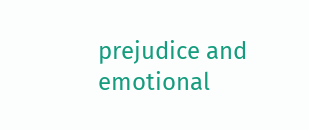prejudice and emotional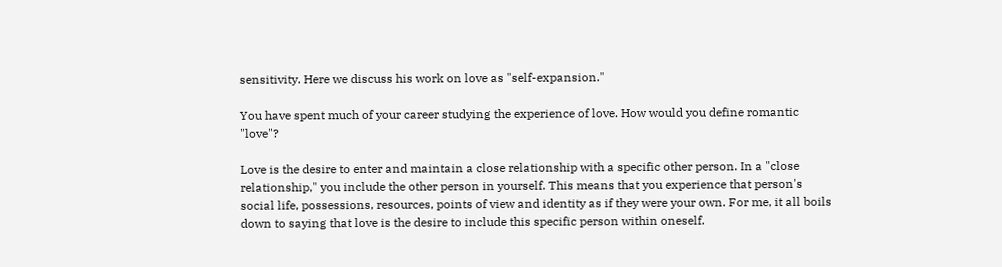sensitivity. Here we discuss his work on love as "self-expansion."

You have spent much of your career studying the experience of love. How would you define romantic "love"?

Love is the desire to enter and maintain a close relationship with a specific other person. In a "close relationship," you include the other person in yourself. This means that you experience that person's social life, possessions, resources, points of view and identity as if they were your own. For me, it all boils down to saying that love is the desire to include this specific person within oneself.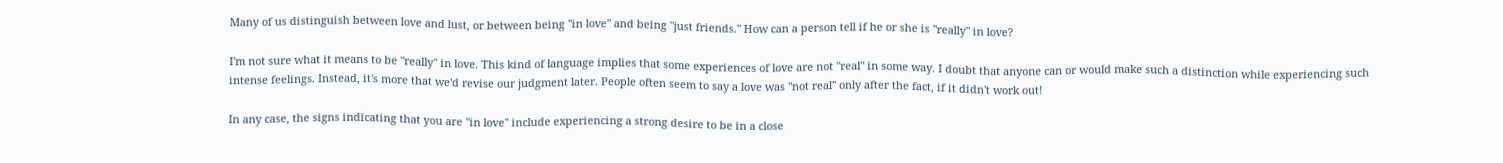Many of us distinguish between love and lust, or between being "in love" and being "just friends." How can a person tell if he or she is "really" in love?

I'm not sure what it means to be "really" in love. This kind of language implies that some experiences of love are not "real" in some way. I doubt that anyone can or would make such a distinction while experiencing such intense feelings. Instead, it's more that we'd revise our judgment later. People often seem to say a love was "not real" only after the fact, if it didn't work out!

In any case, the signs indicating that you are "in love" include experiencing a strong desire to be in a close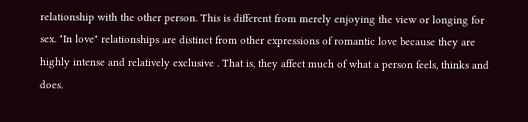relationship with the other person. This is different from merely enjoying the view or longing for sex. "In love" relationships are distinct from other expressions of romantic love because they are highly intense and relatively exclusive . That is, they affect much of what a person feels, thinks and does.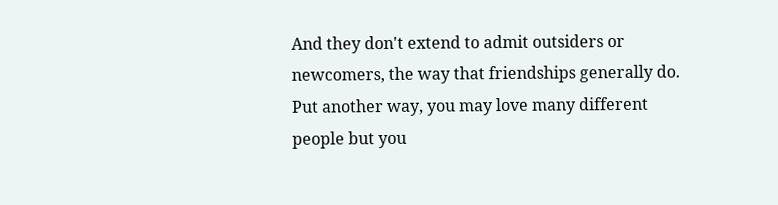And they don't extend to admit outsiders or newcomers, the way that friendships generally do. Put another way, you may love many different people but you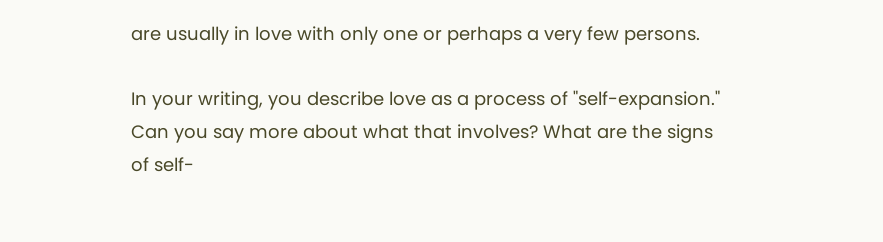are usually in love with only one or perhaps a very few persons.

In your writing, you describe love as a process of "self-expansion." Can you say more about what that involves? What are the signs of self-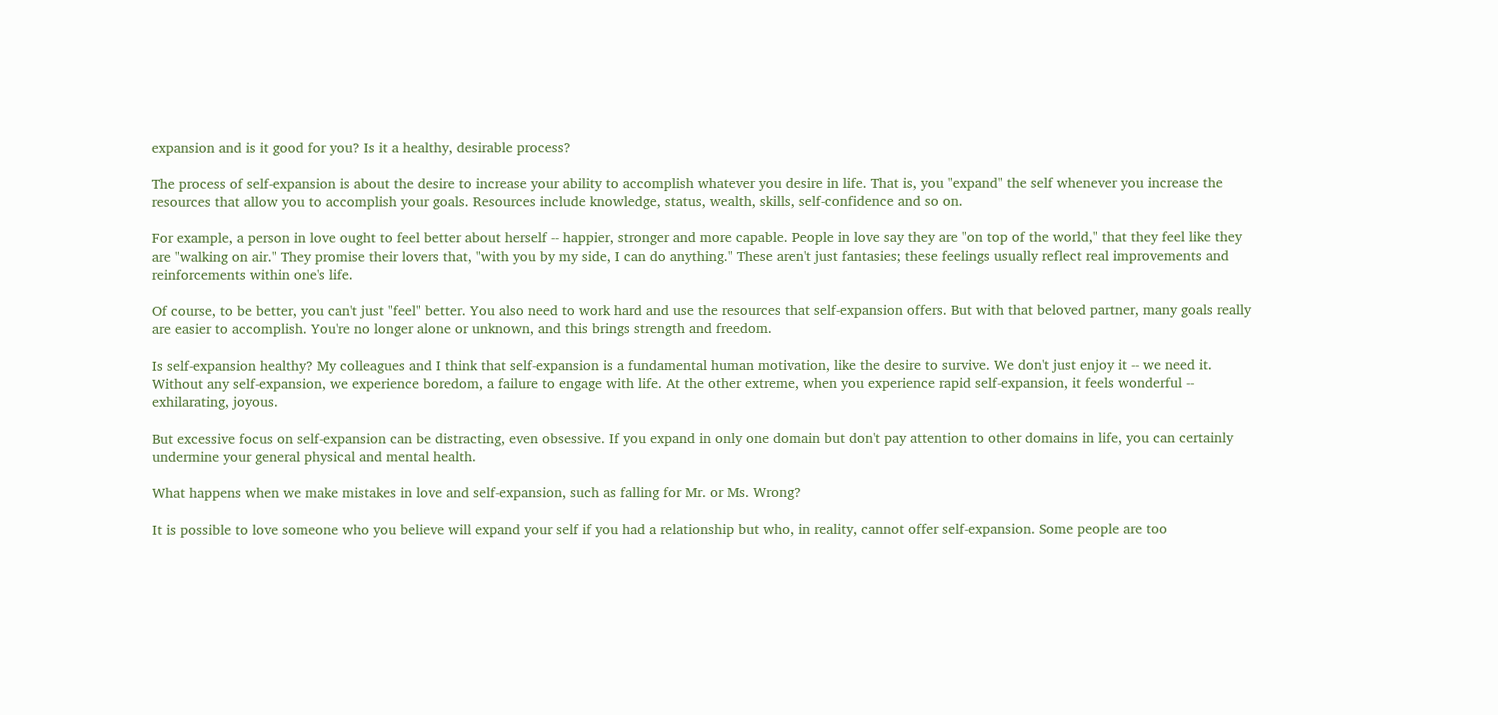expansion and is it good for you? Is it a healthy, desirable process?

The process of self-expansion is about the desire to increase your ability to accomplish whatever you desire in life. That is, you "expand" the self whenever you increase the resources that allow you to accomplish your goals. Resources include knowledge, status, wealth, skills, self-confidence and so on.

For example, a person in love ought to feel better about herself -- happier, stronger and more capable. People in love say they are "on top of the world," that they feel like they are "walking on air." They promise their lovers that, "with you by my side, I can do anything." These aren't just fantasies; these feelings usually reflect real improvements and reinforcements within one's life.

Of course, to be better, you can't just "feel" better. You also need to work hard and use the resources that self-expansion offers. But with that beloved partner, many goals really are easier to accomplish. You're no longer alone or unknown, and this brings strength and freedom.

Is self-expansion healthy? My colleagues and I think that self-expansion is a fundamental human motivation, like the desire to survive. We don't just enjoy it -- we need it. Without any self-expansion, we experience boredom, a failure to engage with life. At the other extreme, when you experience rapid self-expansion, it feels wonderful -- exhilarating, joyous.

But excessive focus on self-expansion can be distracting, even obsessive. If you expand in only one domain but don't pay attention to other domains in life, you can certainly undermine your general physical and mental health.

What happens when we make mistakes in love and self-expansion, such as falling for Mr. or Ms. Wrong?

It is possible to love someone who you believe will expand your self if you had a relationship but who, in reality, cannot offer self-expansion. Some people are too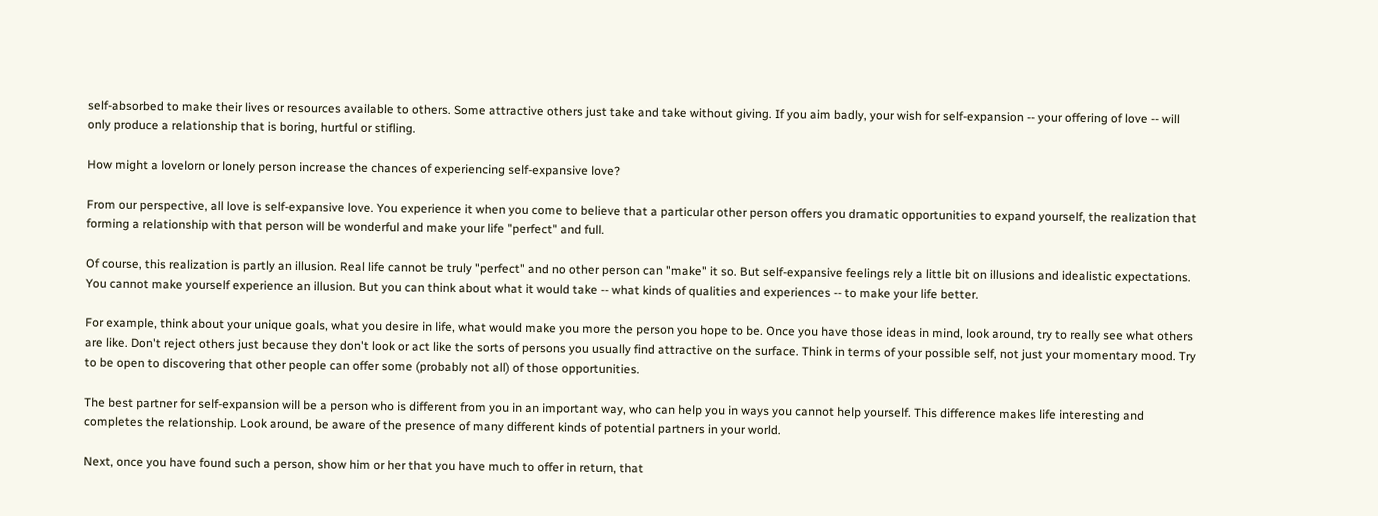self-absorbed to make their lives or resources available to others. Some attractive others just take and take without giving. If you aim badly, your wish for self-expansion -- your offering of love -- will only produce a relationship that is boring, hurtful or stifling.

How might a lovelorn or lonely person increase the chances of experiencing self-expansive love?

From our perspective, all love is self-expansive love. You experience it when you come to believe that a particular other person offers you dramatic opportunities to expand yourself, the realization that forming a relationship with that person will be wonderful and make your life "perfect" and full.

Of course, this realization is partly an illusion. Real life cannot be truly "perfect" and no other person can "make" it so. But self-expansive feelings rely a little bit on illusions and idealistic expectations. You cannot make yourself experience an illusion. But you can think about what it would take -- what kinds of qualities and experiences -- to make your life better.

For example, think about your unique goals, what you desire in life, what would make you more the person you hope to be. Once you have those ideas in mind, look around, try to really see what others are like. Don't reject others just because they don't look or act like the sorts of persons you usually find attractive on the surface. Think in terms of your possible self, not just your momentary mood. Try to be open to discovering that other people can offer some (probably not all) of those opportunities.

The best partner for self-expansion will be a person who is different from you in an important way, who can help you in ways you cannot help yourself. This difference makes life interesting and completes the relationship. Look around, be aware of the presence of many different kinds of potential partners in your world.

Next, once you have found such a person, show him or her that you have much to offer in return, that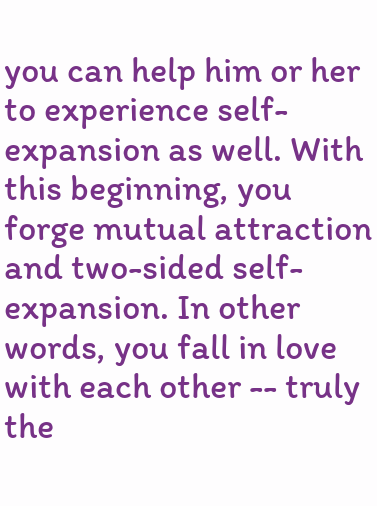you can help him or her to experience self-expansion as well. With this beginning, you forge mutual attraction and two-sided self-expansion. In other words, you fall in love with each other -- truly the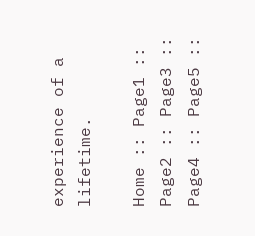experience of a lifetime.

Home :: Page1 :: Page2 :: Page3 :: Page4 :: Page5 ::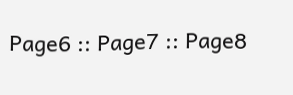Page6 :: Page7 :: Page8